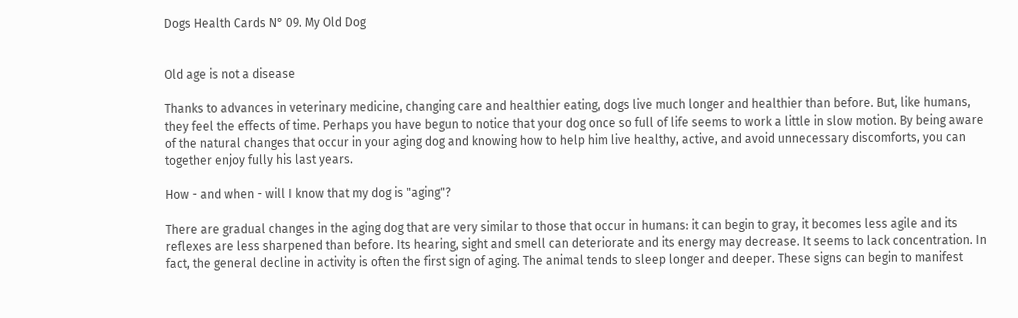Dogs Health Cards N° 09. My Old Dog


Old age is not a disease

Thanks to advances in veterinary medicine, changing care and healthier eating, dogs live much longer and healthier than before. But, like humans, they feel the effects of time. Perhaps you have begun to notice that your dog once so full of life seems to work a little in slow motion. By being aware of the natural changes that occur in your aging dog and knowing how to help him live healthy, active, and avoid unnecessary discomforts, you can together enjoy fully his last years.

How - and when - will I know that my dog is "aging"?

There are gradual changes in the aging dog that are very similar to those that occur in humans: it can begin to gray, it becomes less agile and its reflexes are less sharpened than before. Its hearing, sight and smell can deteriorate and its energy may decrease. It seems to lack concentration. In fact, the general decline in activity is often the first sign of aging. The animal tends to sleep longer and deeper. These signs can begin to manifest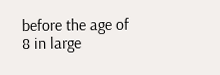before the age of 8 in large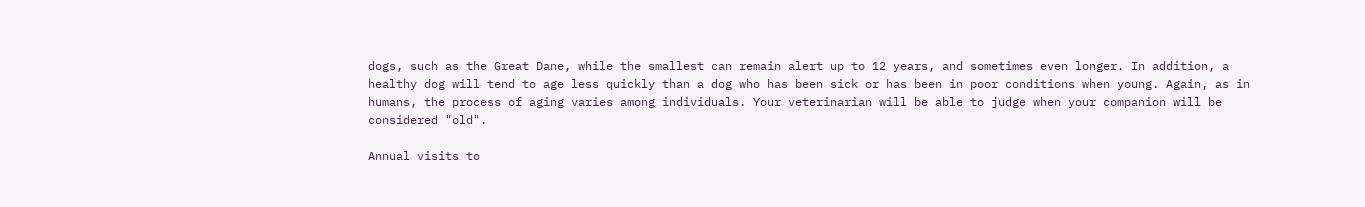dogs, such as the Great Dane, while the smallest can remain alert up to 12 years, and sometimes even longer. In addition, a healthy dog will tend to age less quickly than a dog who has been sick or has been in poor conditions when young. Again, as in humans, the process of aging varies among individuals. Your veterinarian will be able to judge when your companion will be considered "old".

Annual visits to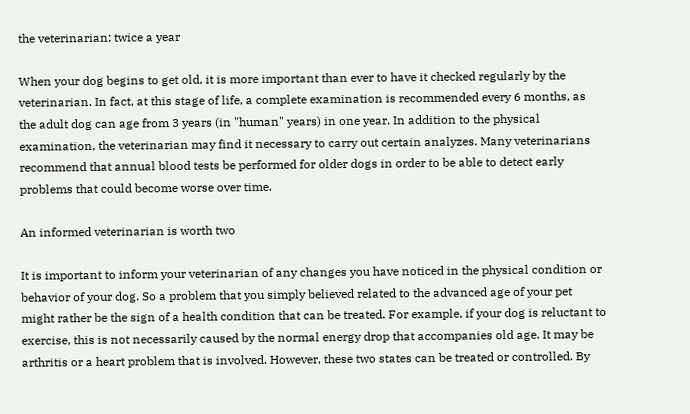the veterinarian: twice a year

When your dog begins to get old, it is more important than ever to have it checked regularly by the veterinarian. In fact, at this stage of life, a complete examination is recommended every 6 months, as the adult dog can age from 3 years (in "human" years) in one year. In addition to the physical examination, the veterinarian may find it necessary to carry out certain analyzes. Many veterinarians recommend that annual blood tests be performed for older dogs in order to be able to detect early problems that could become worse over time.

An informed veterinarian is worth two

It is important to inform your veterinarian of any changes you have noticed in the physical condition or behavior of your dog. So a problem that you simply believed related to the advanced age of your pet might rather be the sign of a health condition that can be treated. For example, if your dog is reluctant to exercise, this is not necessarily caused by the normal energy drop that accompanies old age. It may be arthritis or a heart problem that is involved. However, these two states can be treated or controlled. By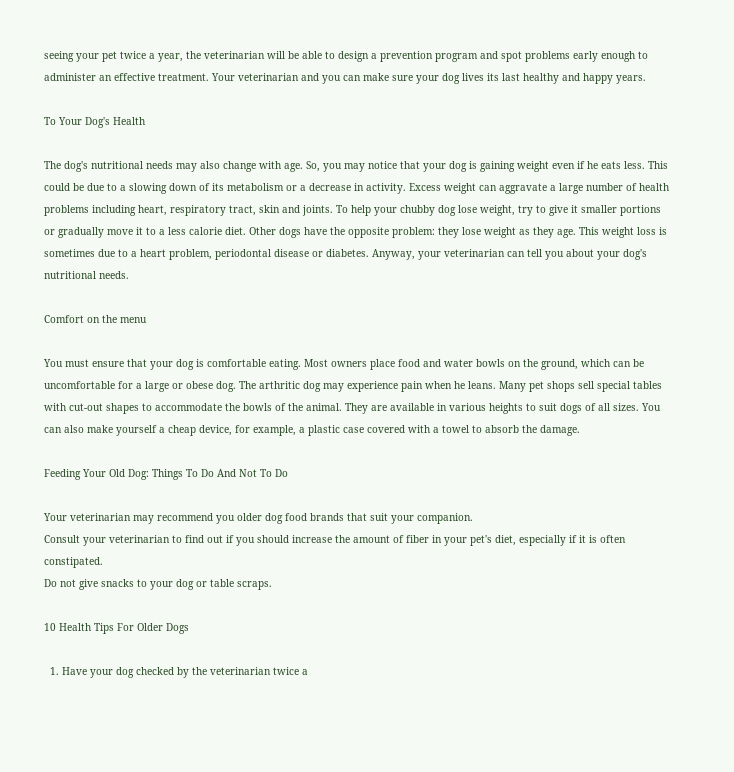seeing your pet twice a year, the veterinarian will be able to design a prevention program and spot problems early enough to administer an effective treatment. Your veterinarian and you can make sure your dog lives its last healthy and happy years.

To Your Dog's Health

The dog's nutritional needs may also change with age. So, you may notice that your dog is gaining weight even if he eats less. This could be due to a slowing down of its metabolism or a decrease in activity. Excess weight can aggravate a large number of health problems including heart, respiratory tract, skin and joints. To help your chubby dog lose weight, try to give it smaller portions or gradually move it to a less calorie diet. Other dogs have the opposite problem: they lose weight as they age. This weight loss is sometimes due to a heart problem, periodontal disease or diabetes. Anyway, your veterinarian can tell you about your dog's nutritional needs.

Comfort on the menu

You must ensure that your dog is comfortable eating. Most owners place food and water bowls on the ground, which can be uncomfortable for a large or obese dog. The arthritic dog may experience pain when he leans. Many pet shops sell special tables with cut-out shapes to accommodate the bowls of the animal. They are available in various heights to suit dogs of all sizes. You can also make yourself a cheap device, for example, a plastic case covered with a towel to absorb the damage.

Feeding Your Old Dog: Things To Do And Not To Do

Your veterinarian may recommend you older dog food brands that suit your companion.
Consult your veterinarian to find out if you should increase the amount of fiber in your pet's diet, especially if it is often constipated.
Do not give snacks to your dog or table scraps.

10 Health Tips For Older Dogs

  1. Have your dog checked by the veterinarian twice a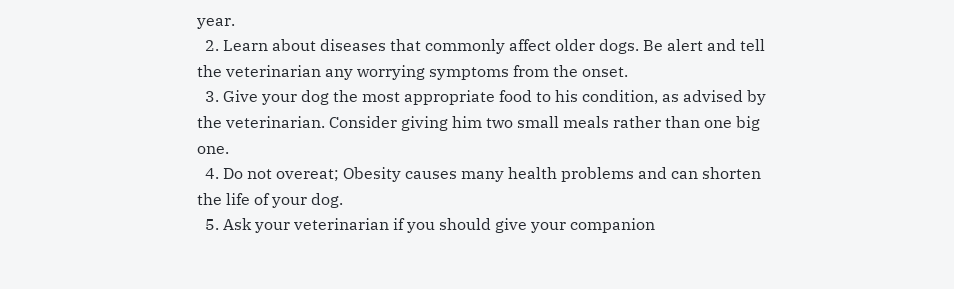year.
  2. Learn about diseases that commonly affect older dogs. Be alert and tell the veterinarian any worrying symptoms from the onset.
  3. Give your dog the most appropriate food to his condition, as advised by the veterinarian. Consider giving him two small meals rather than one big one.
  4. Do not overeat; Obesity causes many health problems and can shorten the life of your dog.
  5. Ask your veterinarian if you should give your companion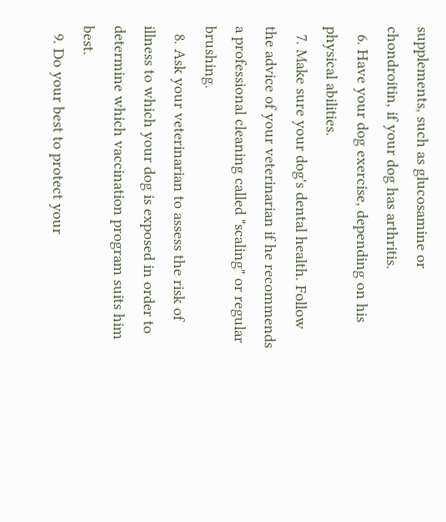supplements, such as glucosamine or chondroitin, if your dog has arthritis.
  6. Have your dog exercise, depending on his physical abilities.
  7. Make sure your dog's dental health. Follow the advice of your veterinarian if he recommends a professional cleaning called "scaling" or regular brushing.
  8. Ask your veterinarian to assess the risk of illness to which your dog is exposed in order to determine which vaccination program suits him best.
  9. Do your best to protect your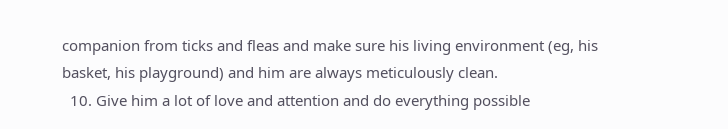companion from ticks and fleas and make sure his living environment (eg, his basket, his playground) and him are always meticulously clean.
  10. Give him a lot of love and attention and do everything possible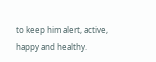to keep him alert, active, happy and healthy.